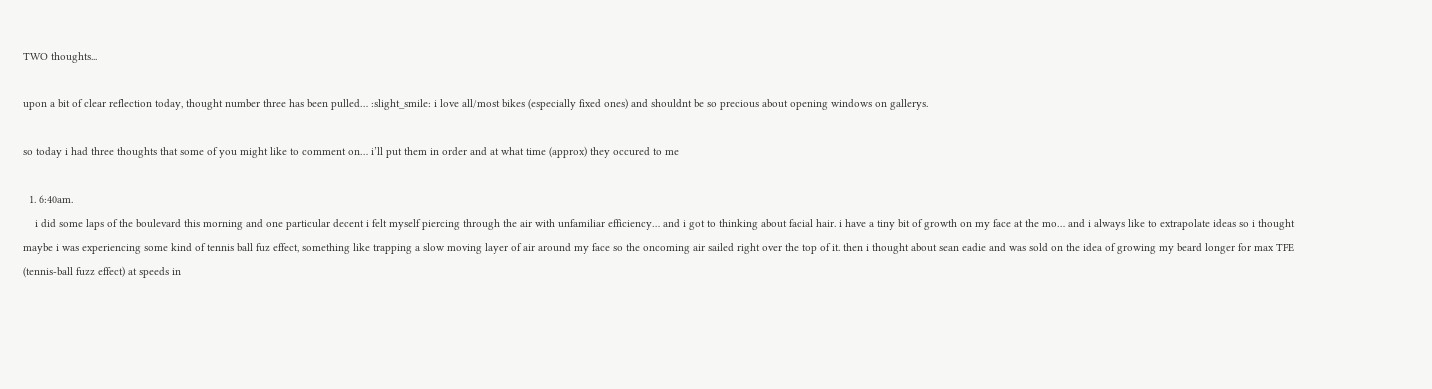TWO thoughts...

upon a bit of clear reflection today, thought number three has been pulled… :slight_smile: i love all/most bikes (especially fixed ones) and shouldnt be so precious about opening windows on gallerys.

so today i had three thoughts that some of you might like to comment on… i’ll put them in order and at what time (approx) they occured to me

  1. 6:40am.
    i did some laps of the boulevard this morning and one particular decent i felt myself piercing through the air with unfamiliar efficiency… and i got to thinking about facial hair. i have a tiny bit of growth on my face at the mo… and i always like to extrapolate ideas so i thought maybe i was experiencing some kind of tennis ball fuz effect, something like trapping a slow moving layer of air around my face so the oncoming air sailed right over the top of it. then i thought about sean eadie and was sold on the idea of growing my beard longer for max TFE (tennis-ball fuzz effect) at speeds in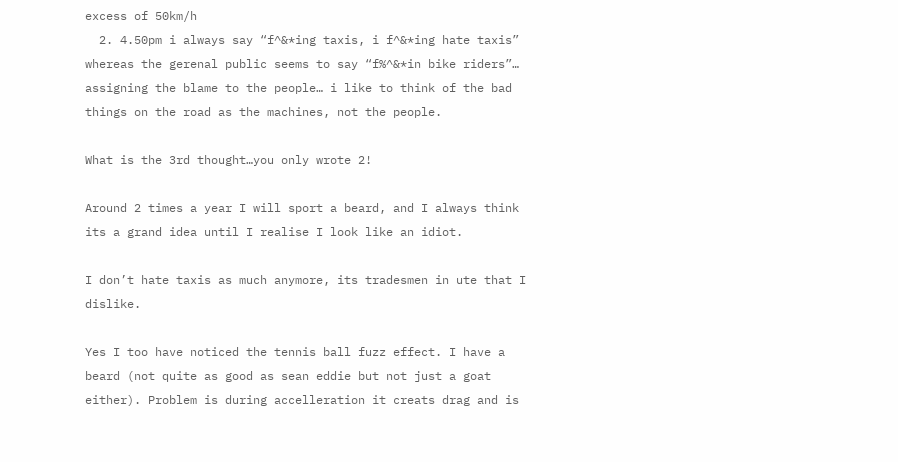excess of 50km/h
  2. 4.50pm i always say “f^&*ing taxis, i f^&*ing hate taxis” whereas the gerenal public seems to say “f%^&*in bike riders”… assigning the blame to the people… i like to think of the bad things on the road as the machines, not the people.

What is the 3rd thought…you only wrote 2!

Around 2 times a year I will sport a beard, and I always think its a grand idea until I realise I look like an idiot.

I don’t hate taxis as much anymore, its tradesmen in ute that I dislike.

Yes I too have noticed the tennis ball fuzz effect. I have a beard (not quite as good as sean eddie but not just a goat either). Problem is during accelleration it creats drag and is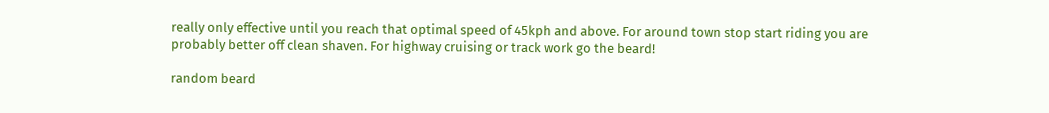really only effective until you reach that optimal speed of 45kph and above. For around town stop start riding you are probably better off clean shaven. For highway cruising or track work go the beard!

random beard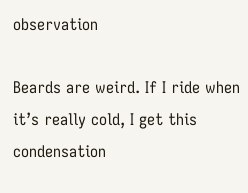observation

Beards are weird. If I ride when it’s really cold, I get this condensation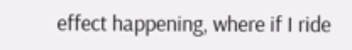effect happening, where if I ride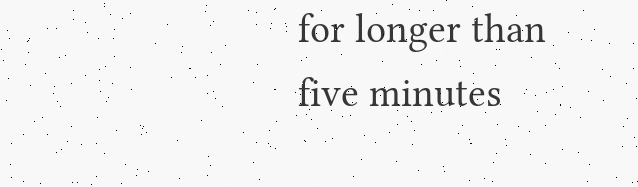for longer than five minutes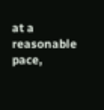at a reasonable pace,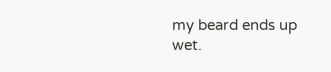my beard ends up wet.